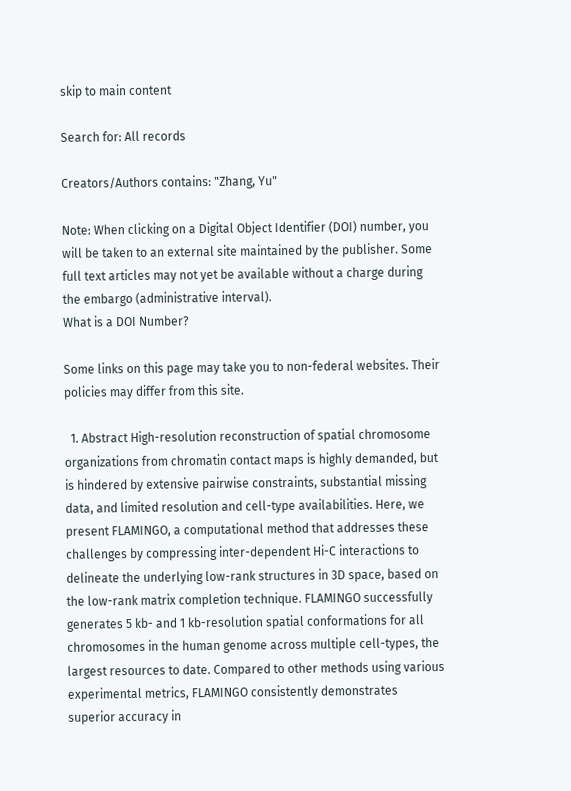skip to main content

Search for: All records

Creators/Authors contains: "Zhang, Yu"

Note: When clicking on a Digital Object Identifier (DOI) number, you will be taken to an external site maintained by the publisher. Some full text articles may not yet be available without a charge during the embargo (administrative interval).
What is a DOI Number?

Some links on this page may take you to non-federal websites. Their policies may differ from this site.

  1. Abstract High-resolution reconstruction of spatial chromosome organizations from chromatin contact maps is highly demanded, but is hindered by extensive pairwise constraints, substantial missing data, and limited resolution and cell-type availabilities. Here, we present FLAMINGO, a computational method that addresses these challenges by compressing inter-dependent Hi-C interactions to delineate the underlying low-rank structures in 3D space, based on the low-rank matrix completion technique. FLAMINGO successfully generates 5 kb- and 1 kb-resolution spatial conformations for all chromosomes in the human genome across multiple cell-types, the largest resources to date. Compared to other methods using various experimental metrics, FLAMINGO consistently demonstrates superior accuracy in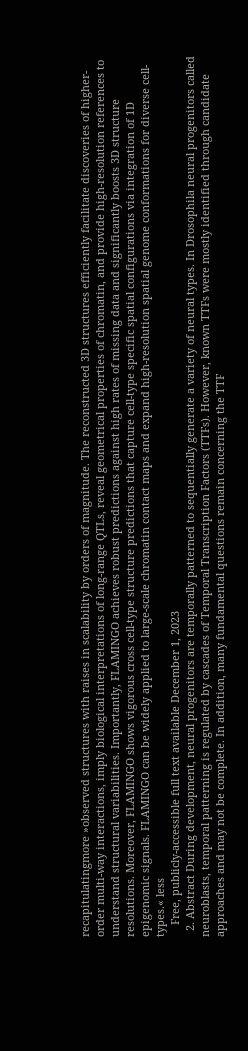recapitulatingmore »observed structures with raises in scalability by orders of magnitude. The reconstructed 3D structures efficiently facilitate discoveries of higher-order multi-way interactions, imply biological interpretations of long-range QTLs, reveal geometrical properties of chromatin, and provide high-resolution references to understand structural variabilities. Importantly, FLAMINGO achieves robust predictions against high rates of missing data and significantly boosts 3D structure resolutions. Moreover, FLAMINGO shows vigorous cross cell-type structure predictions that capture cell-type specific spatial configurations via integration of 1D epigenomic signals. FLAMINGO can be widely applied to large-scale chromatin contact maps and expand high-resolution spatial genome conformations for diverse cell-types.« less
    Free, publicly-accessible full text available December 1, 2023
  2. Abstract During development, neural progenitors are temporally patterned to sequentially generate a variety of neural types. In Drosophila neural progenitors called neuroblasts, temporal patterning is regulated by cascades of Temporal Transcription Factors (TTFs). However, known TTFs were mostly identified through candidate approaches and may not be complete. In addition, many fundamental questions remain concerning the TTF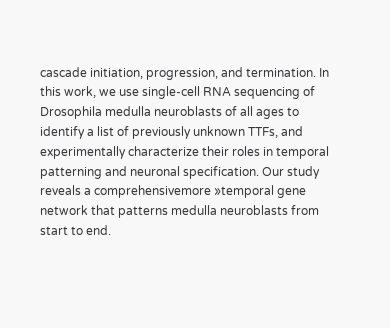cascade initiation, progression, and termination. In this work, we use single-cell RNA sequencing of Drosophila medulla neuroblasts of all ages to identify a list of previously unknown TTFs, and experimentally characterize their roles in temporal patterning and neuronal specification. Our study reveals a comprehensivemore »temporal gene network that patterns medulla neuroblasts from start to end.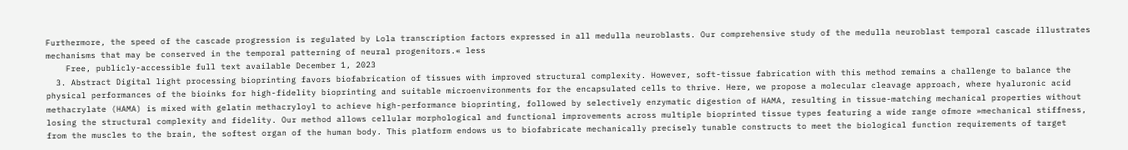Furthermore, the speed of the cascade progression is regulated by Lola transcription factors expressed in all medulla neuroblasts. Our comprehensive study of the medulla neuroblast temporal cascade illustrates mechanisms that may be conserved in the temporal patterning of neural progenitors.« less
    Free, publicly-accessible full text available December 1, 2023
  3. Abstract Digital light processing bioprinting favors biofabrication of tissues with improved structural complexity. However, soft-tissue fabrication with this method remains a challenge to balance the physical performances of the bioinks for high-fidelity bioprinting and suitable microenvironments for the encapsulated cells to thrive. Here, we propose a molecular cleavage approach, where hyaluronic acid methacrylate (HAMA) is mixed with gelatin methacryloyl to achieve high-performance bioprinting, followed by selectively enzymatic digestion of HAMA, resulting in tissue-matching mechanical properties without losing the structural complexity and fidelity. Our method allows cellular morphological and functional improvements across multiple bioprinted tissue types featuring a wide range ofmore »mechanical stiffness, from the muscles to the brain, the softest organ of the human body. This platform endows us to biofabricate mechanically precisely tunable constructs to meet the biological function requirements of target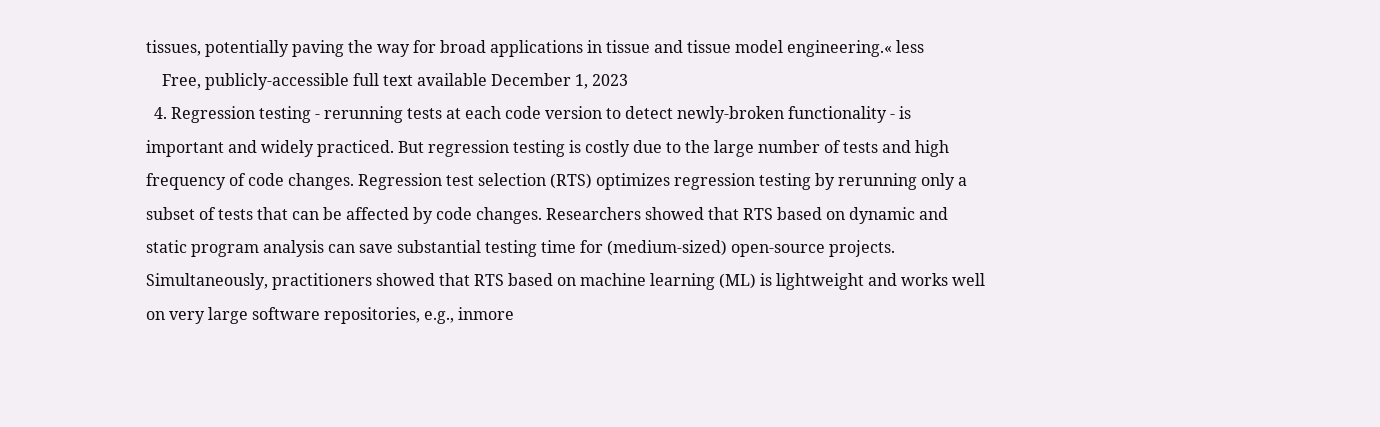tissues, potentially paving the way for broad applications in tissue and tissue model engineering.« less
    Free, publicly-accessible full text available December 1, 2023
  4. Regression testing - rerunning tests at each code version to detect newly-broken functionality - is important and widely practiced. But regression testing is costly due to the large number of tests and high frequency of code changes. Regression test selection (RTS) optimizes regression testing by rerunning only a subset of tests that can be affected by code changes. Researchers showed that RTS based on dynamic and static program analysis can save substantial testing time for (medium-sized) open-source projects. Simultaneously, practitioners showed that RTS based on machine learning (ML) is lightweight and works well on very large software repositories, e.g., inmore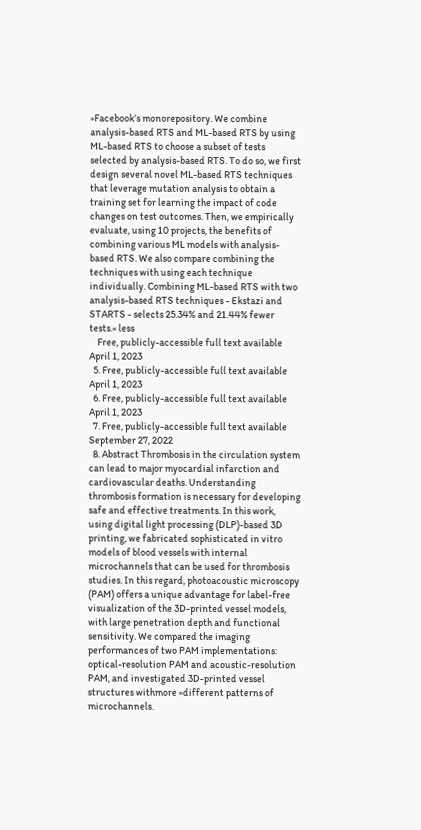»Facebook’s monorepository. We combine analysis-based RTS and ML-based RTS by using ML-based RTS to choose a subset of tests selected by analysis-based RTS. To do so, we first design several novel ML-based RTS techniques that leverage mutation analysis to obtain a training set for learning the impact of code changes on test outcomes. Then, we empirically evaluate, using 10 projects, the benefits of combining various ML models with analysis-based RTS. We also compare combining the techniques with using each technique individually. Combining ML-based RTS with two analysis-based RTS techniques - Ekstazi and STARTS - selects 25.34% and 21.44% fewer tests.« less
    Free, publicly-accessible full text available April 1, 2023
  5. Free, publicly-accessible full text available April 1, 2023
  6. Free, publicly-accessible full text available April 1, 2023
  7. Free, publicly-accessible full text available September 27, 2022
  8. Abstract Thrombosis in the circulation system can lead to major myocardial infarction and cardiovascular deaths. Understanding thrombosis formation is necessary for developing safe and effective treatments. In this work, using digital light processing (DLP)-based 3D printing, we fabricated sophisticated in vitro models of blood vessels with internal microchannels that can be used for thrombosis studies. In this regard, photoacoustic microscopy (PAM) offers a unique advantage for label-free visualization of the 3D-printed vessel models, with large penetration depth and functional sensitivity. We compared the imaging performances of two PAM implementations: optical-resolution PAM and acoustic-resolution PAM, and investigated 3D-printed vessel structures withmore »different patterns of microchannels.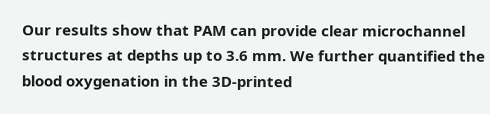Our results show that PAM can provide clear microchannel structures at depths up to 3.6 mm. We further quantified the blood oxygenation in the 3D-printed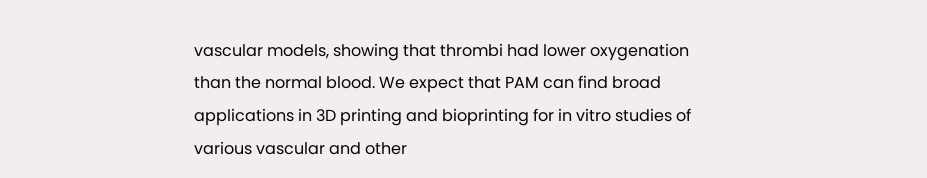vascular models, showing that thrombi had lower oxygenation than the normal blood. We expect that PAM can find broad applications in 3D printing and bioprinting for in vitro studies of various vascular and other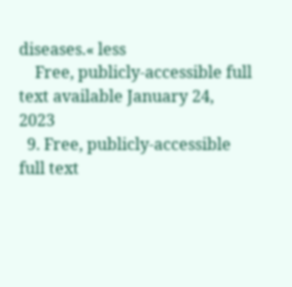diseases.« less
    Free, publicly-accessible full text available January 24, 2023
  9. Free, publicly-accessible full text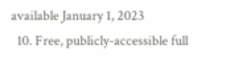available January 1, 2023
  10. Free, publicly-accessible full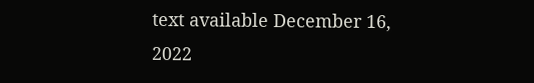text available December 16, 2022